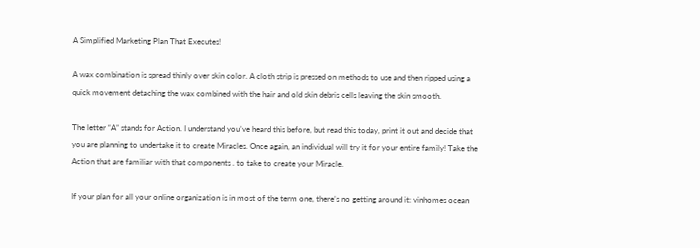A Simplified Marketing Plan That Executes!

A wax combination is spread thinly over skin color. A cloth strip is pressed on methods to use and then ripped using a quick movement detaching the wax combined with the hair and old skin debris cells leaving the skin smooth.

The letter “A” stands for Action. I understand you’ve heard this before, but read this today, print it out and decide that you are planning to undertake it to create Miracles. Once again, an individual will try it for your entire family! Take the Action that are familiar with that components . to take to create your Miracle.

If your plan for all your online organization is in most of the term one, there’s no getting around it: vinhomes ocean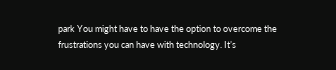park You might have to have the option to overcome the frustrations you can have with technology. It’s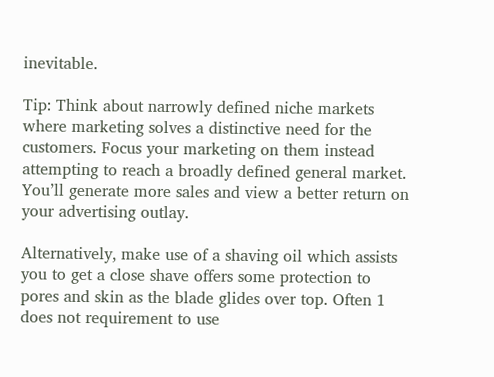inevitable.

Tip: Think about narrowly defined niche markets where marketing solves a distinctive need for the customers. Focus your marketing on them instead attempting to reach a broadly defined general market. You’ll generate more sales and view a better return on your advertising outlay.

Alternatively, make use of a shaving oil which assists you to get a close shave offers some protection to pores and skin as the blade glides over top. Often 1 does not requirement to use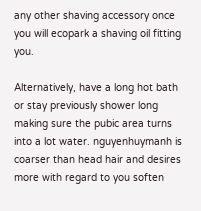any other shaving accessory once you will ecopark a shaving oil fitting you.

Alternatively, have a long hot bath or stay previously shower long making sure the pubic area turns into a lot water. nguyenhuymanh is coarser than head hair and desires more with regard to you soften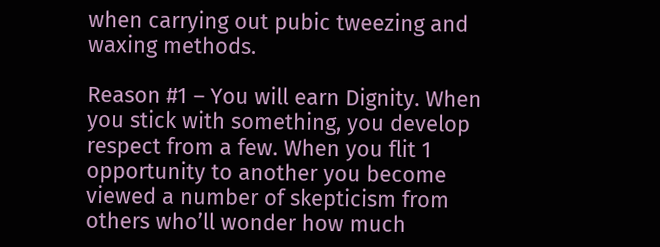when carrying out pubic tweezing and waxing methods.

Reason #1 – You will earn Dignity. When you stick with something, you develop respect from a few. When you flit 1 opportunity to another you become viewed a number of skepticism from others who’ll wonder how much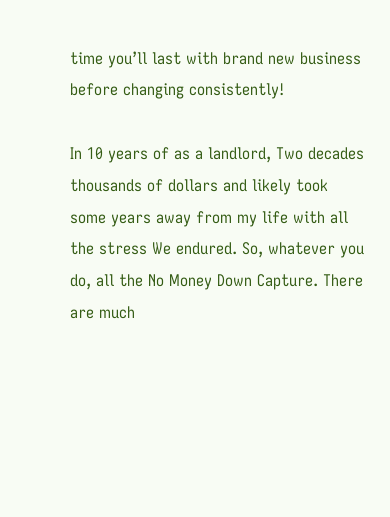time you’ll last with brand new business before changing consistently!

In 10 years of as a landlord, Two decades thousands of dollars and likely took some years away from my life with all the stress We endured. So, whatever you do, all the No Money Down Capture. There are much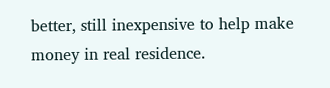better, still inexpensive to help make money in real residence.